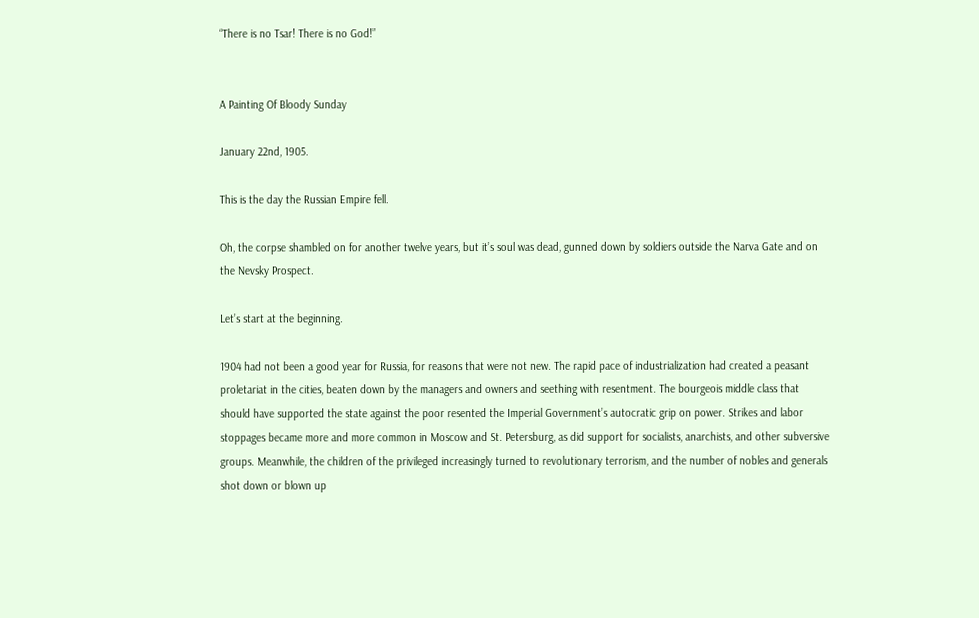“There is no Tsar! There is no God!”


A Painting Of Bloody Sunday

January 22nd, 1905.

This is the day the Russian Empire fell.

Oh, the corpse shambled on for another twelve years, but it’s soul was dead, gunned down by soldiers outside the Narva Gate and on the Nevsky Prospect.

Let’s start at the beginning.

1904 had not been a good year for Russia, for reasons that were not new. The rapid pace of industrialization had created a peasant proletariat in the cities, beaten down by the managers and owners and seething with resentment. The bourgeois middle class that should have supported the state against the poor resented the Imperial Government’s autocratic grip on power. Strikes and labor stoppages became more and more common in Moscow and St. Petersburg, as did support for socialists, anarchists, and other subversive groups. Meanwhile, the children of the privileged increasingly turned to revolutionary terrorism, and the number of nobles and generals shot down or blown up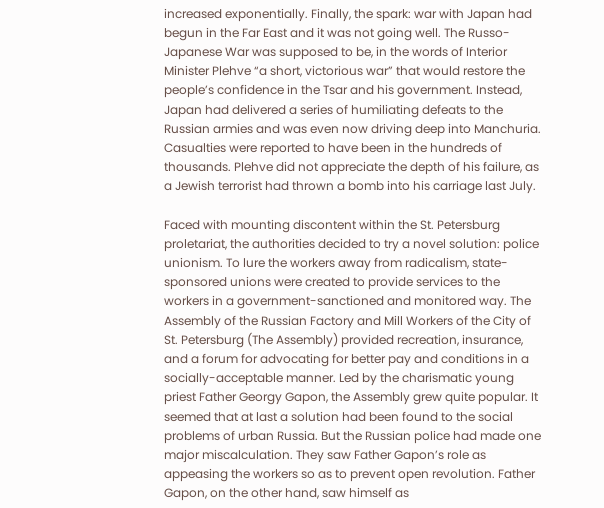increased exponentially. Finally, the spark: war with Japan had begun in the Far East and it was not going well. The Russo-Japanese War was supposed to be, in the words of Interior Minister Plehve “a short, victorious war” that would restore the people’s confidence in the Tsar and his government. Instead, Japan had delivered a series of humiliating defeats to the Russian armies and was even now driving deep into Manchuria. Casualties were reported to have been in the hundreds of thousands. Plehve did not appreciate the depth of his failure, as a Jewish terrorist had thrown a bomb into his carriage last July.

Faced with mounting discontent within the St. Petersburg proletariat, the authorities decided to try a novel solution: police unionism. To lure the workers away from radicalism, state-sponsored unions were created to provide services to the workers in a government-sanctioned and monitored way. The Assembly of the Russian Factory and Mill Workers of the City of St. Petersburg (The Assembly) provided recreation, insurance, and a forum for advocating for better pay and conditions in a socially-acceptable manner. Led by the charismatic young priest Father Georgy Gapon, the Assembly grew quite popular. It seemed that at last a solution had been found to the social problems of urban Russia. But the Russian police had made one major miscalculation. They saw Father Gapon’s role as appeasing the workers so as to prevent open revolution. Father Gapon, on the other hand, saw himself as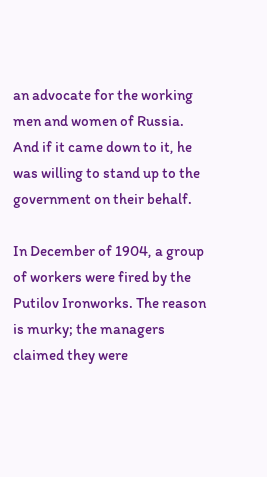an advocate for the working men and women of Russia. And if it came down to it, he was willing to stand up to the government on their behalf.

In December of 1904, a group of workers were fired by the Putilov Ironworks. The reason is murky; the managers claimed they were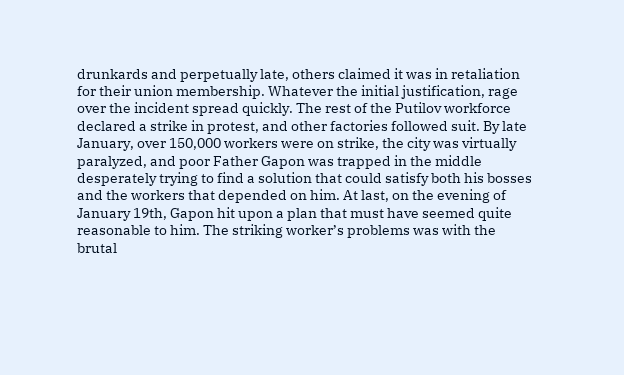drunkards and perpetually late, others claimed it was in retaliation for their union membership. Whatever the initial justification, rage over the incident spread quickly. The rest of the Putilov workforce declared a strike in protest, and other factories followed suit. By late January, over 150,000 workers were on strike, the city was virtually paralyzed, and poor Father Gapon was trapped in the middle desperately trying to find a solution that could satisfy both his bosses and the workers that depended on him. At last, on the evening of January 19th, Gapon hit upon a plan that must have seemed quite reasonable to him. The striking worker’s problems was with the brutal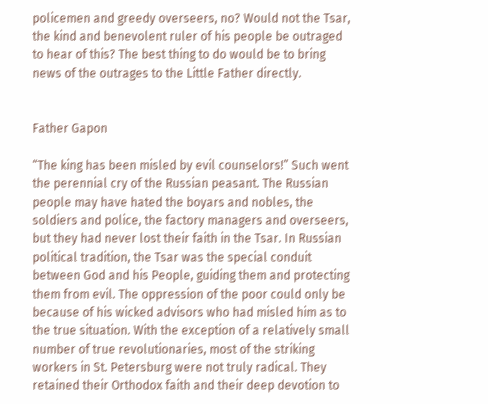policemen and greedy overseers, no? Would not the Tsar, the kind and benevolent ruler of his people be outraged to hear of this? The best thing to do would be to bring news of the outrages to the Little Father directly.


Father Gapon

“The king has been misled by evil counselors!” Such went the perennial cry of the Russian peasant. The Russian people may have hated the boyars and nobles, the soldiers and police, the factory managers and overseers, but they had never lost their faith in the Tsar. In Russian political tradition, the Tsar was the special conduit between God and his People, guiding them and protecting them from evil. The oppression of the poor could only be because of his wicked advisors who had misled him as to the true situation. With the exception of a relatively small number of true revolutionaries, most of the striking workers in St. Petersburg were not truly radical. They retained their Orthodox faith and their deep devotion to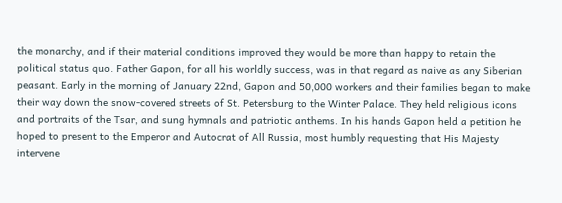the monarchy, and if their material conditions improved they would be more than happy to retain the political status quo. Father Gapon, for all his worldly success, was in that regard as naive as any Siberian peasant. Early in the morning of January 22nd, Gapon and 50,000 workers and their families began to make their way down the snow-covered streets of St. Petersburg to the Winter Palace. They held religious icons and portraits of the Tsar, and sung hymnals and patriotic anthems. In his hands Gapon held a petition he hoped to present to the Emperor and Autocrat of All Russia, most humbly requesting that His Majesty intervene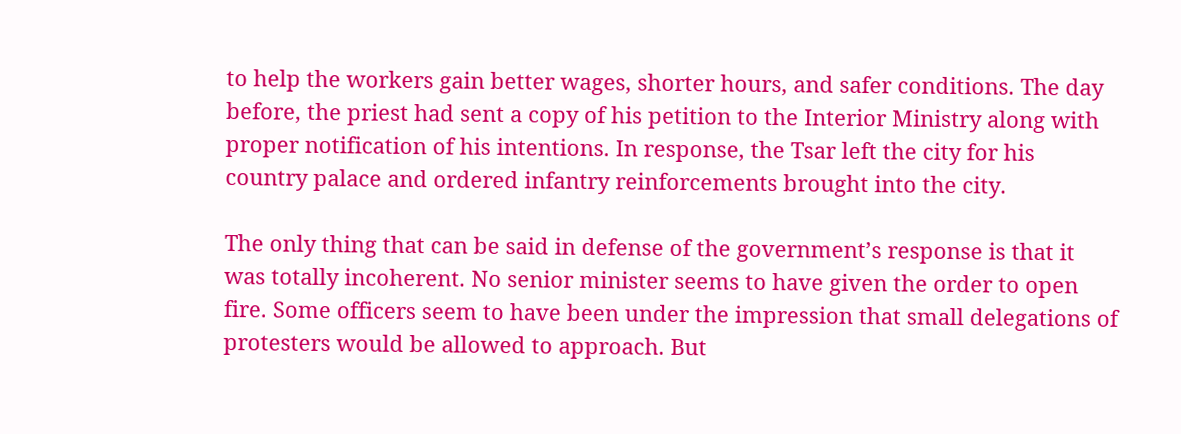to help the workers gain better wages, shorter hours, and safer conditions. The day before, the priest had sent a copy of his petition to the Interior Ministry along with proper notification of his intentions. In response, the Tsar left the city for his country palace and ordered infantry reinforcements brought into the city.

The only thing that can be said in defense of the government’s response is that it was totally incoherent. No senior minister seems to have given the order to open fire. Some officers seem to have been under the impression that small delegations of protesters would be allowed to approach. But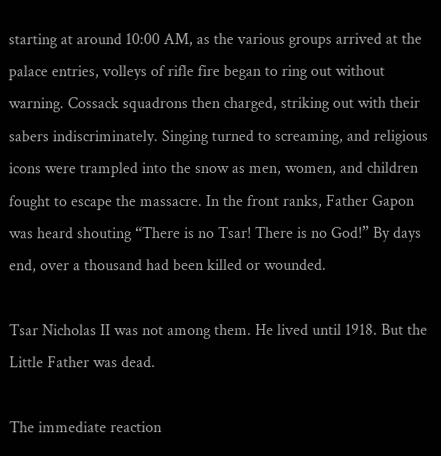starting at around 10:00 AM, as the various groups arrived at the palace entries, volleys of rifle fire began to ring out without warning. Cossack squadrons then charged, striking out with their sabers indiscriminately. Singing turned to screaming, and religious icons were trampled into the snow as men, women, and children fought to escape the massacre. In the front ranks, Father Gapon was heard shouting “There is no Tsar! There is no God!” By days end, over a thousand had been killed or wounded.

Tsar Nicholas II was not among them. He lived until 1918. But the Little Father was dead.

The immediate reaction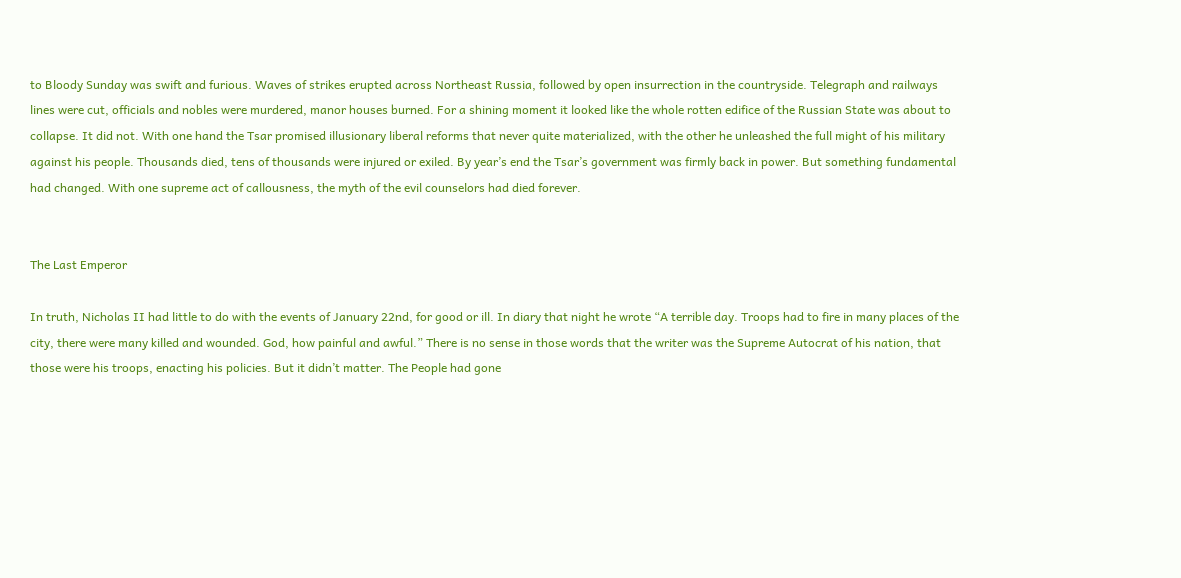to Bloody Sunday was swift and furious. Waves of strikes erupted across Northeast Russia, followed by open insurrection in the countryside. Telegraph and railways lines were cut, officials and nobles were murdered, manor houses burned. For a shining moment it looked like the whole rotten edifice of the Russian State was about to collapse. It did not. With one hand the Tsar promised illusionary liberal reforms that never quite materialized, with the other he unleashed the full might of his military against his people. Thousands died, tens of thousands were injured or exiled. By year’s end the Tsar’s government was firmly back in power. But something fundamental had changed. With one supreme act of callousness, the myth of the evil counselors had died forever.


The Last Emperor

In truth, Nicholas II had little to do with the events of January 22nd, for good or ill. In diary that night he wrote “A terrible day. Troops had to fire in many places of the city, there were many killed and wounded. God, how painful and awful.” There is no sense in those words that the writer was the Supreme Autocrat of his nation, that those were his troops, enacting his policies. But it didn’t matter. The People had gone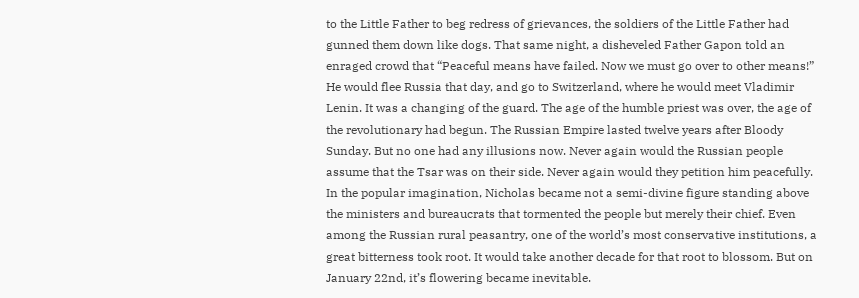to the Little Father to beg redress of grievances, the soldiers of the Little Father had gunned them down like dogs. That same night, a disheveled Father Gapon told an enraged crowd that “Peaceful means have failed. Now we must go over to other means!” He would flee Russia that day, and go to Switzerland, where he would meet Vladimir Lenin. It was a changing of the guard. The age of the humble priest was over, the age of the revolutionary had begun. The Russian Empire lasted twelve years after Bloody Sunday. But no one had any illusions now. Never again would the Russian people assume that the Tsar was on their side. Never again would they petition him peacefully. In the popular imagination, Nicholas became not a semi-divine figure standing above the ministers and bureaucrats that tormented the people but merely their chief. Even among the Russian rural peasantry, one of the world’s most conservative institutions, a great bitterness took root. It would take another decade for that root to blossom. But on January 22nd, it’s flowering became inevitable.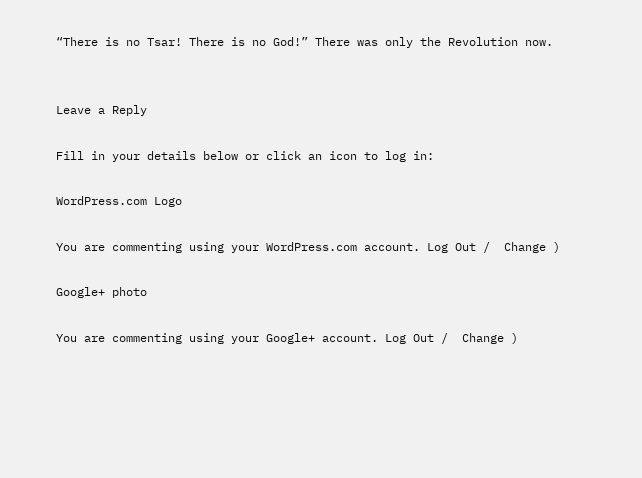“There is no Tsar! There is no God!” There was only the Revolution now.


Leave a Reply

Fill in your details below or click an icon to log in:

WordPress.com Logo

You are commenting using your WordPress.com account. Log Out /  Change )

Google+ photo

You are commenting using your Google+ account. Log Out /  Change )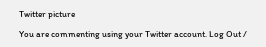Twitter picture

You are commenting using your Twitter account. Log Out /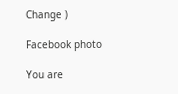Change )

Facebook photo

You are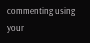commenting using your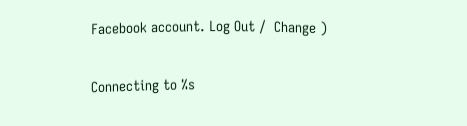Facebook account. Log Out /  Change )


Connecting to %s